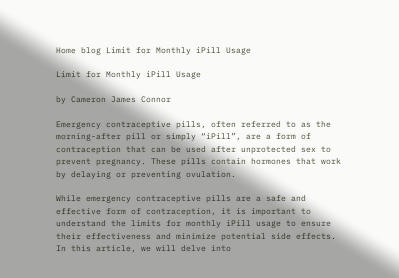Home blog Limit for Monthly iPill Usage

Limit for Monthly iPill Usage

by Cameron James Connor

Emergency contraceptive pills, often referred to as the morning-after pill or simply “iPill”, are a form of contraception that can be used after unprotected sex to prevent pregnancy. These pills contain hormones that work by delaying or preventing ovulation.

While emergency contraceptive pills are a safe and effective form of contraception, it is important to understand the limits for monthly iPill usage to ensure their effectiveness and minimize potential side effects. In this article, we will delve into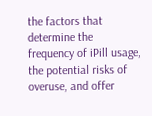the factors that determine the frequency of iPill usage, the potential risks of overuse, and offer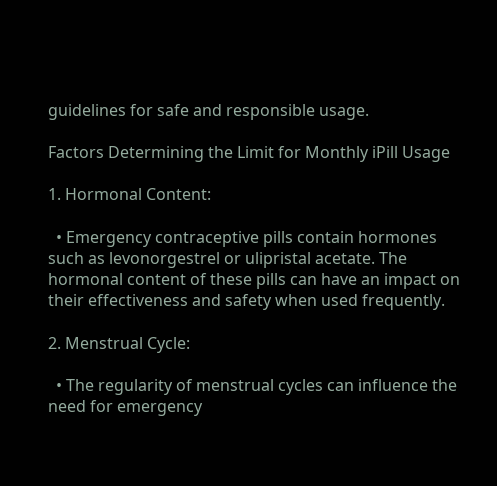guidelines for safe and responsible usage.

Factors Determining the Limit for Monthly iPill Usage

1. Hormonal Content:

  • Emergency contraceptive pills contain hormones such as levonorgestrel or ulipristal acetate. The hormonal content of these pills can have an impact on their effectiveness and safety when used frequently.

2. Menstrual Cycle:

  • The regularity of menstrual cycles can influence the need for emergency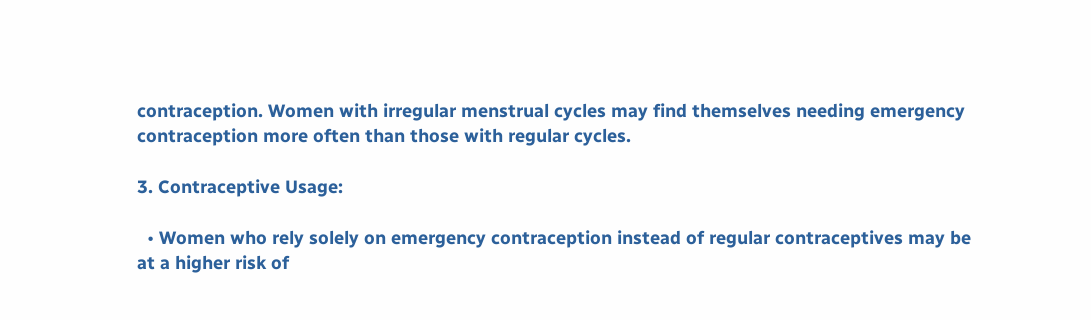contraception. Women with irregular menstrual cycles may find themselves needing emergency contraception more often than those with regular cycles.

3. Contraceptive Usage:

  • Women who rely solely on emergency contraception instead of regular contraceptives may be at a higher risk of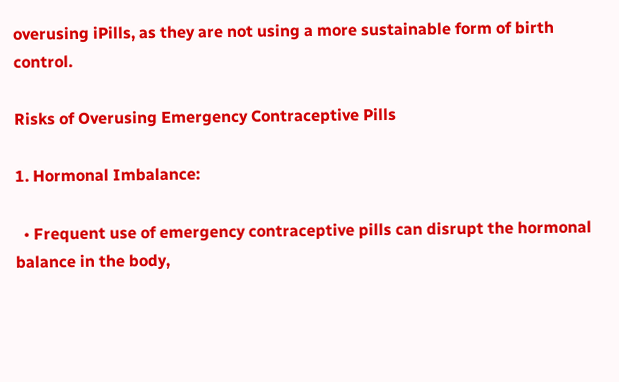overusing iPills, as they are not using a more sustainable form of birth control.

Risks of Overusing Emergency Contraceptive Pills

1. Hormonal Imbalance:

  • Frequent use of emergency contraceptive pills can disrupt the hormonal balance in the body,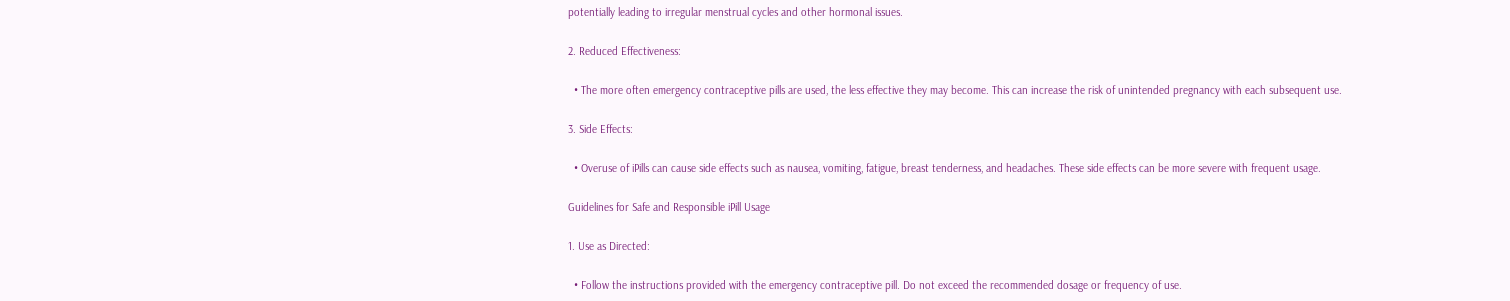potentially leading to irregular menstrual cycles and other hormonal issues.

2. Reduced Effectiveness:

  • The more often emergency contraceptive pills are used, the less effective they may become. This can increase the risk of unintended pregnancy with each subsequent use.

3. Side Effects:

  • Overuse of iPills can cause side effects such as nausea, vomiting, fatigue, breast tenderness, and headaches. These side effects can be more severe with frequent usage.

Guidelines for Safe and Responsible iPill Usage

1. Use as Directed:

  • Follow the instructions provided with the emergency contraceptive pill. Do not exceed the recommended dosage or frequency of use.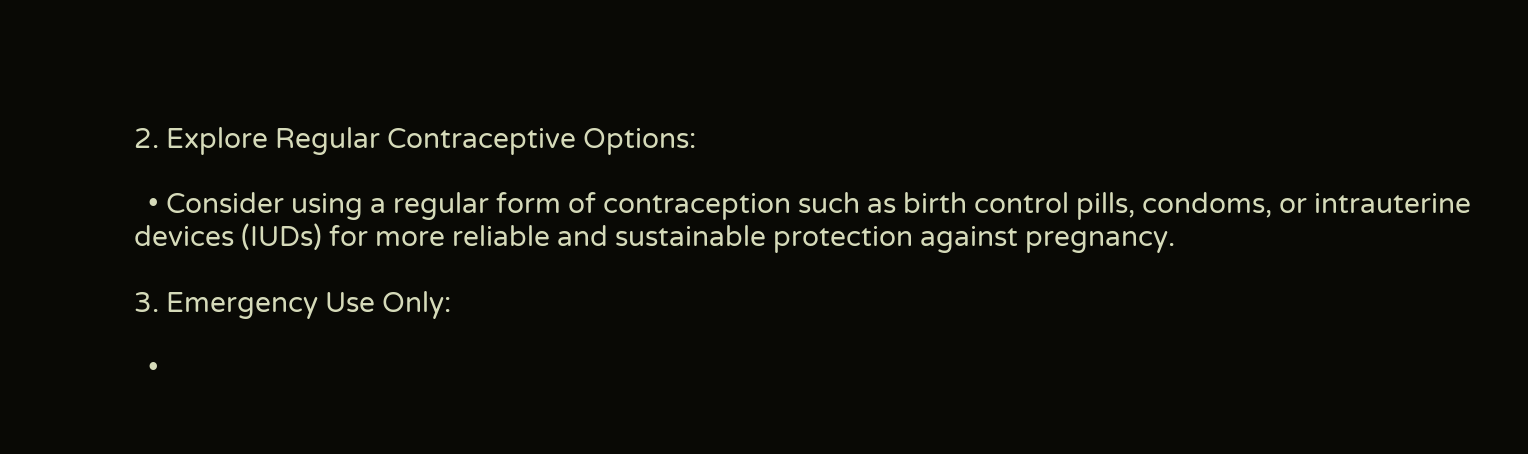2. Explore Regular Contraceptive Options:

  • Consider using a regular form of contraception such as birth control pills, condoms, or intrauterine devices (IUDs) for more reliable and sustainable protection against pregnancy.

3. Emergency Use Only:

  •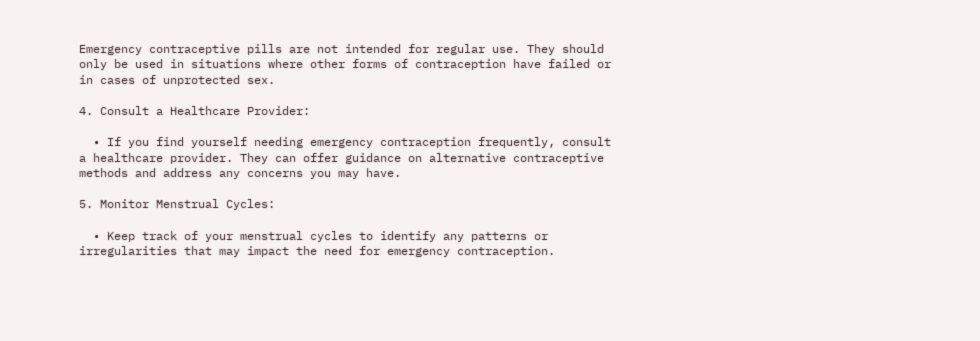Emergency contraceptive pills are not intended for regular use. They should only be used in situations where other forms of contraception have failed or in cases of unprotected sex.

4. Consult a Healthcare Provider:

  • If you find yourself needing emergency contraception frequently, consult a healthcare provider. They can offer guidance on alternative contraceptive methods and address any concerns you may have.

5. Monitor Menstrual Cycles:

  • Keep track of your menstrual cycles to identify any patterns or irregularities that may impact the need for emergency contraception.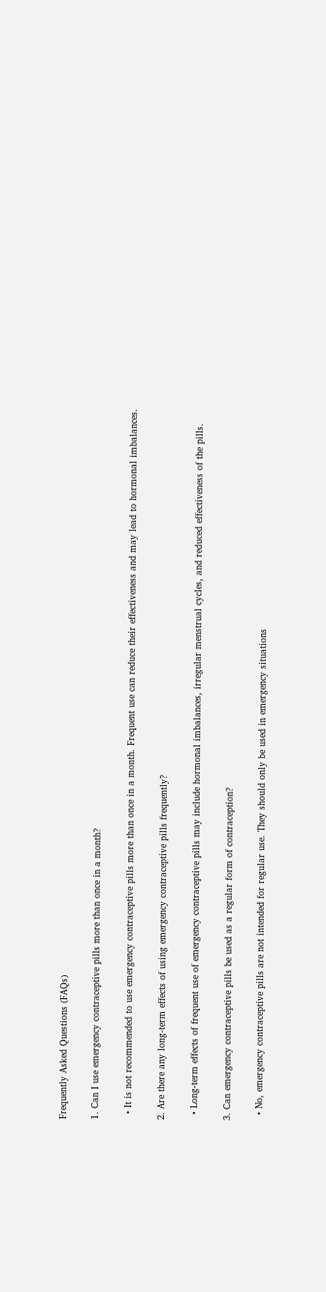Frequently Asked Questions (FAQs)

1. Can I use emergency contraceptive pills more than once in a month?

  • It is not recommended to use emergency contraceptive pills more than once in a month. Frequent use can reduce their effectiveness and may lead to hormonal imbalances.

2. Are there any long-term effects of using emergency contraceptive pills frequently?

  • Long-term effects of frequent use of emergency contraceptive pills may include hormonal imbalances, irregular menstrual cycles, and reduced effectiveness of the pills.

3. Can emergency contraceptive pills be used as a regular form of contraception?

  • No, emergency contraceptive pills are not intended for regular use. They should only be used in emergency situations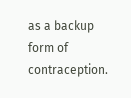as a backup form of contraception.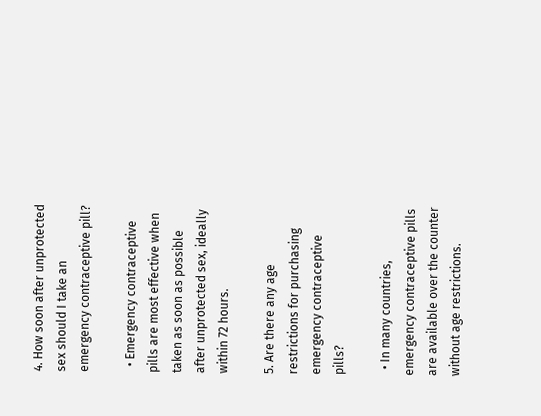4. How soon after unprotected sex should I take an emergency contraceptive pill?

  • Emergency contraceptive pills are most effective when taken as soon as possible after unprotected sex, ideally within 72 hours.

5. Are there any age restrictions for purchasing emergency contraceptive pills?

  • In many countries, emergency contraceptive pills are available over the counter without age restrictions.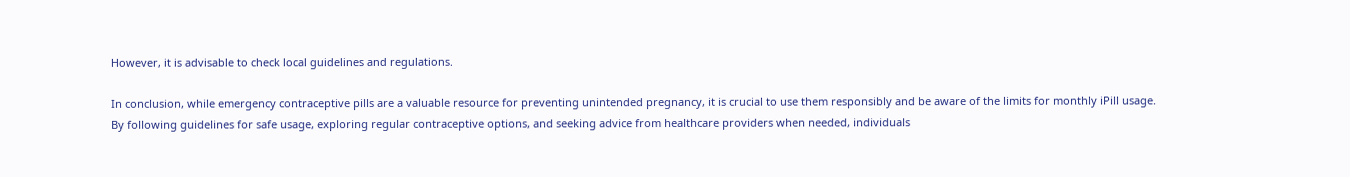However, it is advisable to check local guidelines and regulations.

In conclusion, while emergency contraceptive pills are a valuable resource for preventing unintended pregnancy, it is crucial to use them responsibly and be aware of the limits for monthly iPill usage. By following guidelines for safe usage, exploring regular contraceptive options, and seeking advice from healthcare providers when needed, individuals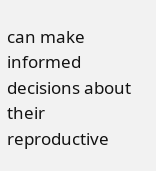can make informed decisions about their reproductive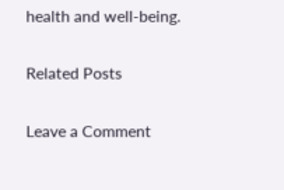health and well-being.

Related Posts

Leave a Comment